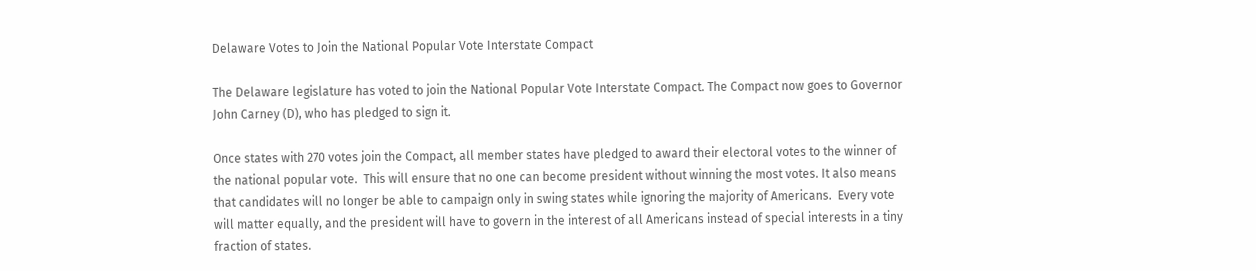Delaware Votes to Join the National Popular Vote Interstate Compact

The Delaware legislature has voted to join the National Popular Vote Interstate Compact. The Compact now goes to Governor John Carney (D), who has pledged to sign it.

Once states with 270 votes join the Compact, all member states have pledged to award their electoral votes to the winner of the national popular vote.  This will ensure that no one can become president without winning the most votes. It also means that candidates will no longer be able to campaign only in swing states while ignoring the majority of Americans.  Every vote will matter equally, and the president will have to govern in the interest of all Americans instead of special interests in a tiny fraction of states.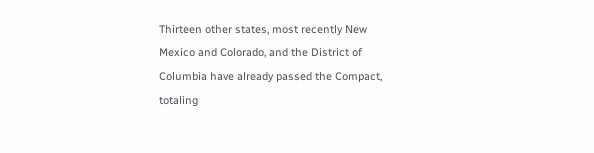Thirteen other states, most recently New Mexico and Colorado, and the District of Columbia have already passed the Compact, totaling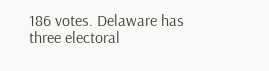186 votes. Delaware has three electoral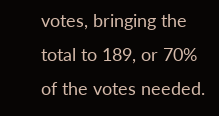votes, bringing the total to 189, or 70% of the votes needed.